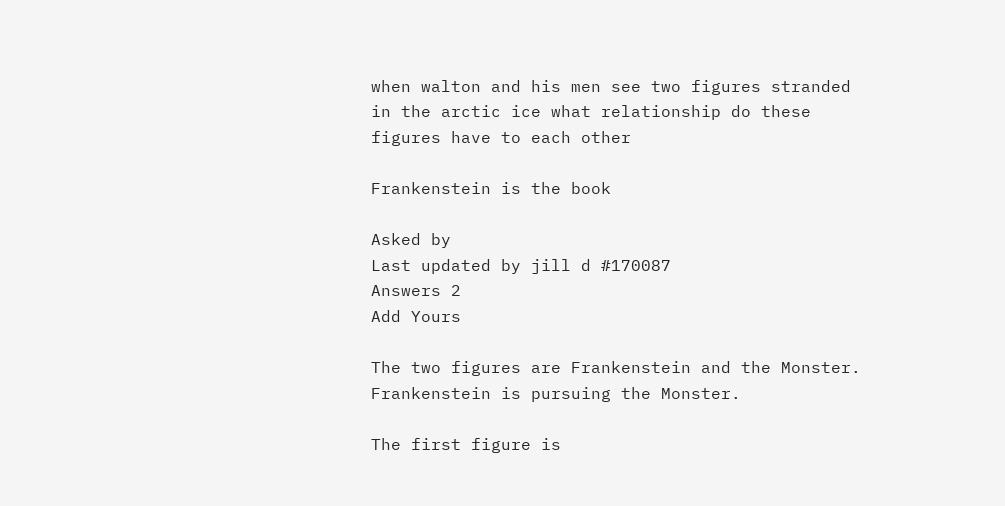when walton and his men see two figures stranded in the arctic ice what relationship do these figures have to each other

Frankenstein is the book

Asked by
Last updated by jill d #170087
Answers 2
Add Yours

The two figures are Frankenstein and the Monster. Frankenstein is pursuing the Monster.

The first figure is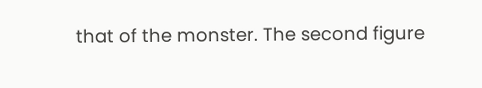that of the monster. The second figure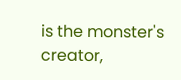is the monster's creator,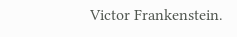Victor Frankenstein.